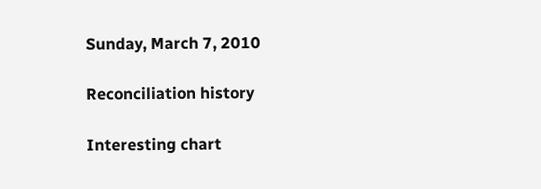Sunday, March 7, 2010

Reconciliation history

Interesting chart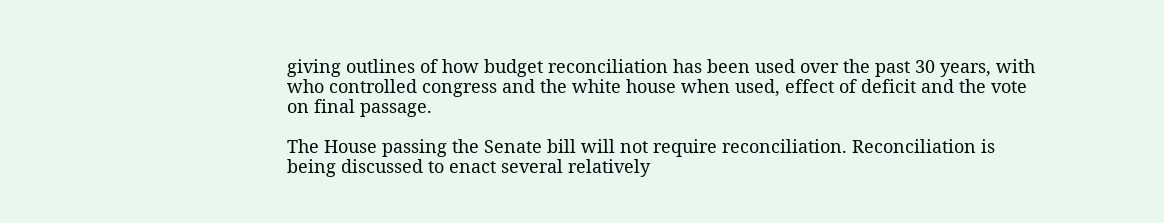giving outlines of how budget reconciliation has been used over the past 30 years, with who controlled congress and the white house when used, effect of deficit and the vote on final passage.

The House passing the Senate bill will not require reconciliation. Reconciliation is being discussed to enact several relatively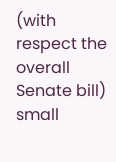(with respect the overall Senate bill) small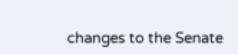changes to the Senate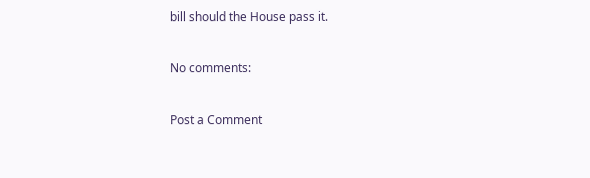bill should the House pass it.

No comments:

Post a Comment